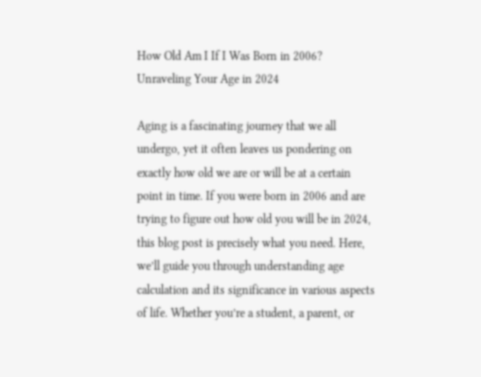How Old Am I If I Was Born in 2006? Unraveling Your Age in 2024

Aging is a fascinating journey that we all undergo, yet it often leaves us pondering on exactly how old we are or will be at a certain point in time. If you were born in 2006 and are trying to figure out how old you will be in 2024, this blog post is precisely what you need. Here, we’ll guide you through understanding age calculation and its significance in various aspects of life. Whether you’re a student, a parent, or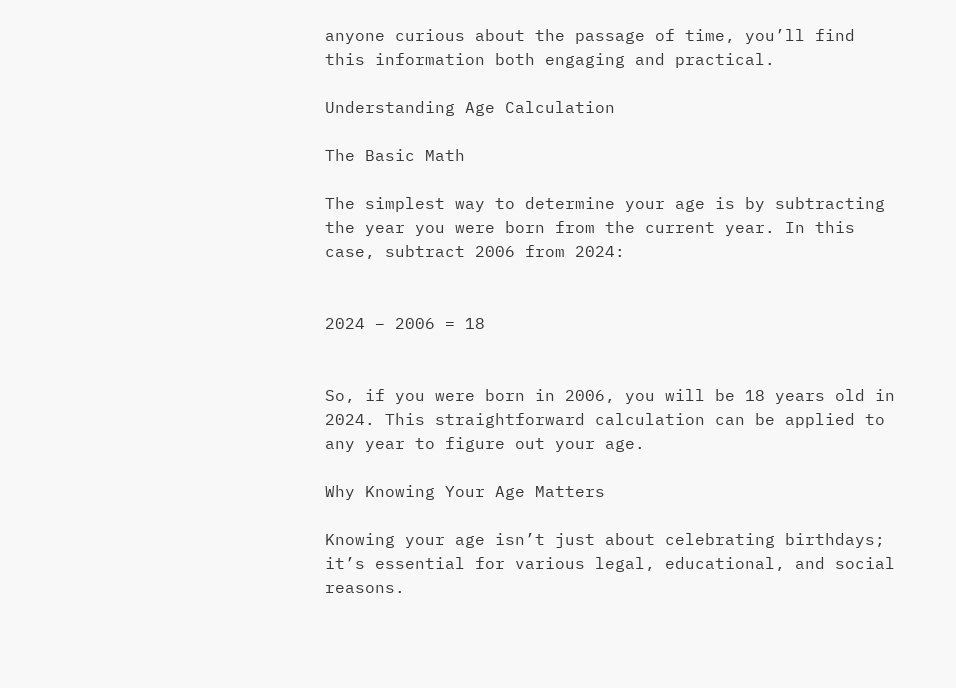anyone curious about the passage of time, you’ll find this information both engaging and practical.

Understanding Age Calculation

The Basic Math

The simplest way to determine your age is by subtracting the year you were born from the current year. In this case, subtract 2006 from 2024:


2024 – 2006 = 18


So, if you were born in 2006, you will be 18 years old in 2024. This straightforward calculation can be applied to any year to figure out your age.

Why Knowing Your Age Matters

Knowing your age isn’t just about celebrating birthdays; it’s essential for various legal, educational, and social reasons.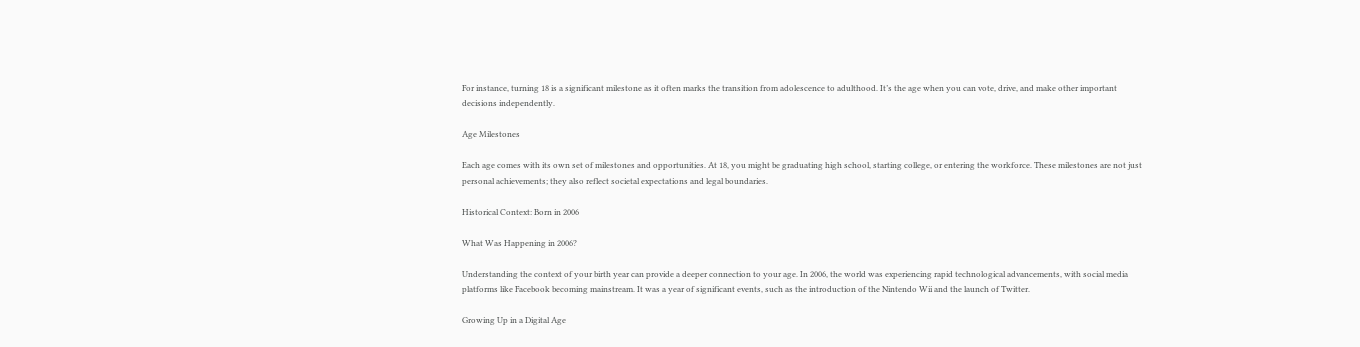For instance, turning 18 is a significant milestone as it often marks the transition from adolescence to adulthood. It’s the age when you can vote, drive, and make other important decisions independently.

Age Milestones

Each age comes with its own set of milestones and opportunities. At 18, you might be graduating high school, starting college, or entering the workforce. These milestones are not just personal achievements; they also reflect societal expectations and legal boundaries.

Historical Context: Born in 2006

What Was Happening in 2006?

Understanding the context of your birth year can provide a deeper connection to your age. In 2006, the world was experiencing rapid technological advancements, with social media platforms like Facebook becoming mainstream. It was a year of significant events, such as the introduction of the Nintendo Wii and the launch of Twitter.

Growing Up in a Digital Age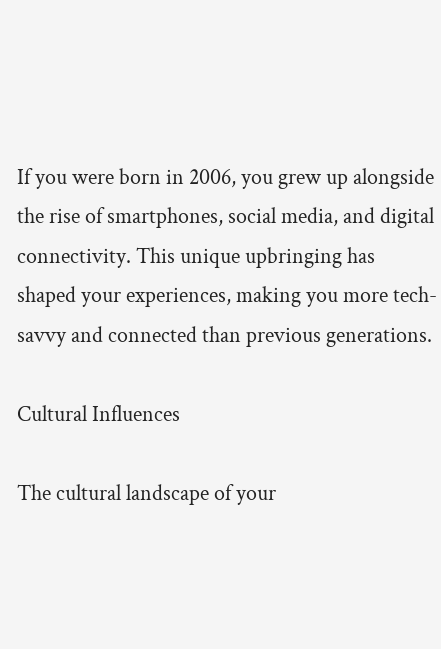If you were born in 2006, you grew up alongside the rise of smartphones, social media, and digital connectivity. This unique upbringing has shaped your experiences, making you more tech-savvy and connected than previous generations.

Cultural Influences

The cultural landscape of your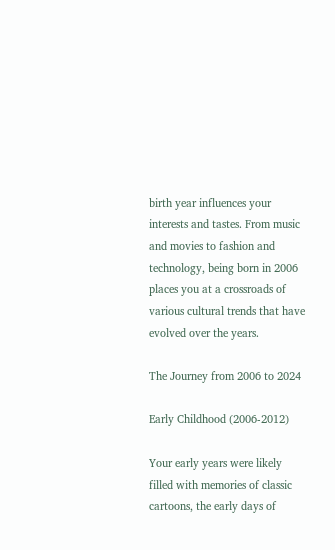birth year influences your interests and tastes. From music and movies to fashion and technology, being born in 2006 places you at a crossroads of various cultural trends that have evolved over the years.

The Journey from 2006 to 2024

Early Childhood (2006-2012)

Your early years were likely filled with memories of classic cartoons, the early days of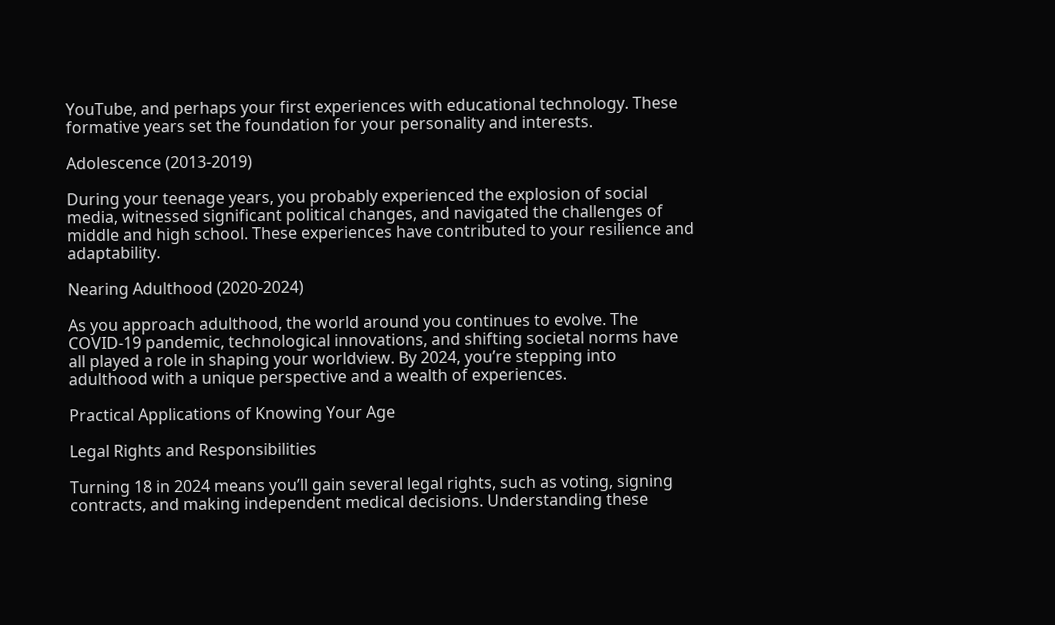YouTube, and perhaps your first experiences with educational technology. These formative years set the foundation for your personality and interests.

Adolescence (2013-2019)

During your teenage years, you probably experienced the explosion of social media, witnessed significant political changes, and navigated the challenges of middle and high school. These experiences have contributed to your resilience and adaptability.

Nearing Adulthood (2020-2024)

As you approach adulthood, the world around you continues to evolve. The COVID-19 pandemic, technological innovations, and shifting societal norms have all played a role in shaping your worldview. By 2024, you’re stepping into adulthood with a unique perspective and a wealth of experiences.

Practical Applications of Knowing Your Age

Legal Rights and Responsibilities

Turning 18 in 2024 means you’ll gain several legal rights, such as voting, signing contracts, and making independent medical decisions. Understanding these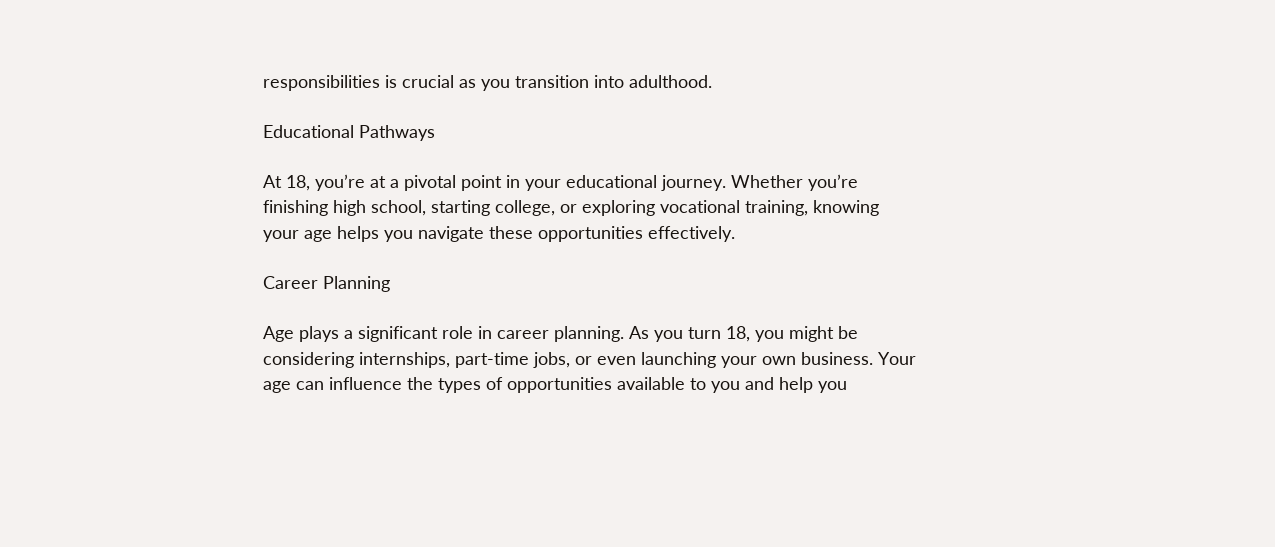responsibilities is crucial as you transition into adulthood.

Educational Pathways

At 18, you’re at a pivotal point in your educational journey. Whether you’re finishing high school, starting college, or exploring vocational training, knowing your age helps you navigate these opportunities effectively.

Career Planning

Age plays a significant role in career planning. As you turn 18, you might be considering internships, part-time jobs, or even launching your own business. Your age can influence the types of opportunities available to you and help you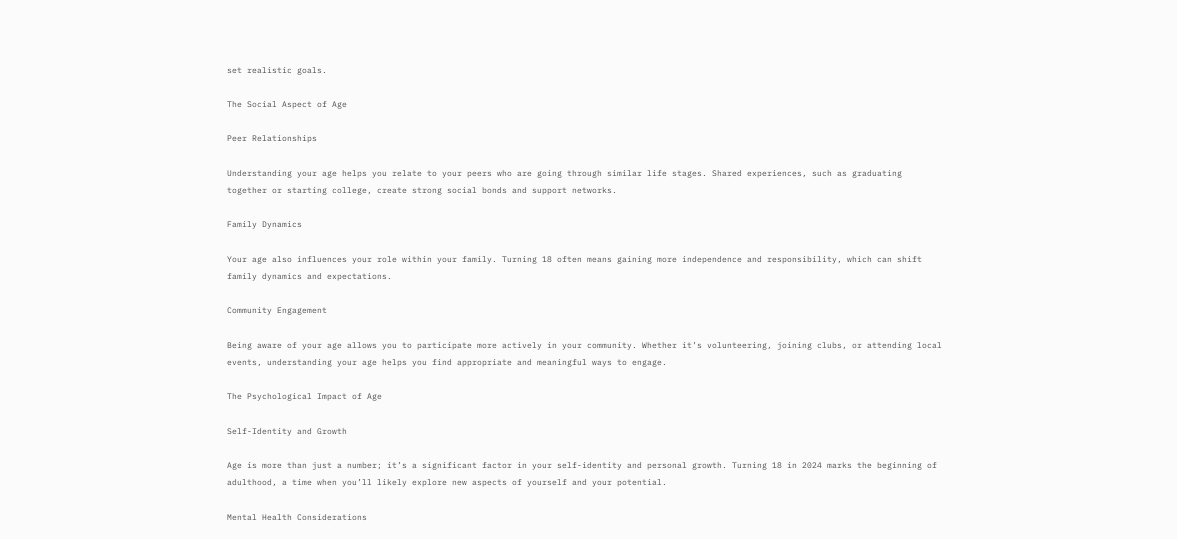set realistic goals.

The Social Aspect of Age

Peer Relationships

Understanding your age helps you relate to your peers who are going through similar life stages. Shared experiences, such as graduating together or starting college, create strong social bonds and support networks.

Family Dynamics

Your age also influences your role within your family. Turning 18 often means gaining more independence and responsibility, which can shift family dynamics and expectations.

Community Engagement

Being aware of your age allows you to participate more actively in your community. Whether it’s volunteering, joining clubs, or attending local events, understanding your age helps you find appropriate and meaningful ways to engage.

The Psychological Impact of Age

Self-Identity and Growth

Age is more than just a number; it’s a significant factor in your self-identity and personal growth. Turning 18 in 2024 marks the beginning of adulthood, a time when you’ll likely explore new aspects of yourself and your potential.

Mental Health Considerations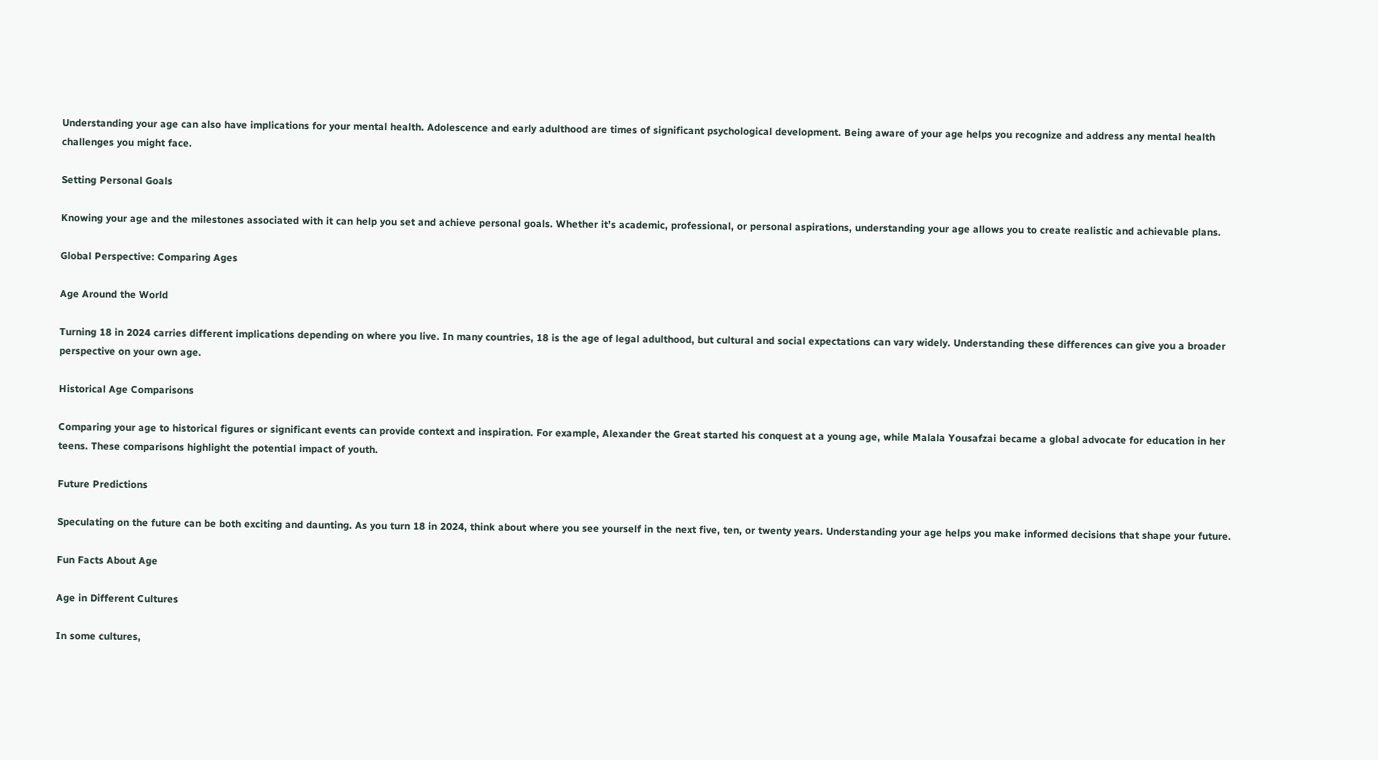Understanding your age can also have implications for your mental health. Adolescence and early adulthood are times of significant psychological development. Being aware of your age helps you recognize and address any mental health challenges you might face.

Setting Personal Goals

Knowing your age and the milestones associated with it can help you set and achieve personal goals. Whether it’s academic, professional, or personal aspirations, understanding your age allows you to create realistic and achievable plans.

Global Perspective: Comparing Ages

Age Around the World

Turning 18 in 2024 carries different implications depending on where you live. In many countries, 18 is the age of legal adulthood, but cultural and social expectations can vary widely. Understanding these differences can give you a broader perspective on your own age.

Historical Age Comparisons

Comparing your age to historical figures or significant events can provide context and inspiration. For example, Alexander the Great started his conquest at a young age, while Malala Yousafzai became a global advocate for education in her teens. These comparisons highlight the potential impact of youth.

Future Predictions

Speculating on the future can be both exciting and daunting. As you turn 18 in 2024, think about where you see yourself in the next five, ten, or twenty years. Understanding your age helps you make informed decisions that shape your future.

Fun Facts About Age

Age in Different Cultures

In some cultures,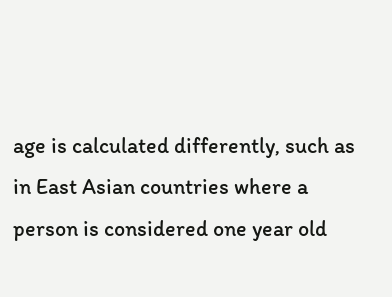age is calculated differently, such as in East Asian countries where a person is considered one year old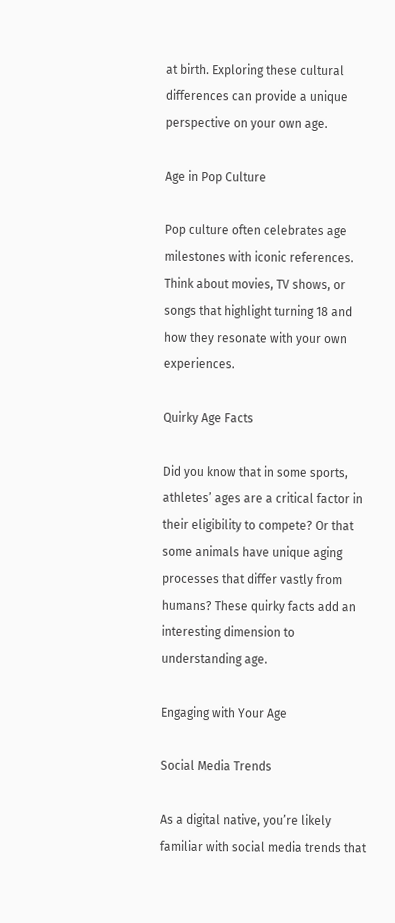at birth. Exploring these cultural differences can provide a unique perspective on your own age.

Age in Pop Culture

Pop culture often celebrates age milestones with iconic references. Think about movies, TV shows, or songs that highlight turning 18 and how they resonate with your own experiences.

Quirky Age Facts

Did you know that in some sports, athletes’ ages are a critical factor in their eligibility to compete? Or that some animals have unique aging processes that differ vastly from humans? These quirky facts add an interesting dimension to understanding age.

Engaging with Your Age

Social Media Trends

As a digital native, you’re likely familiar with social media trends that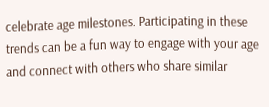celebrate age milestones. Participating in these trends can be a fun way to engage with your age and connect with others who share similar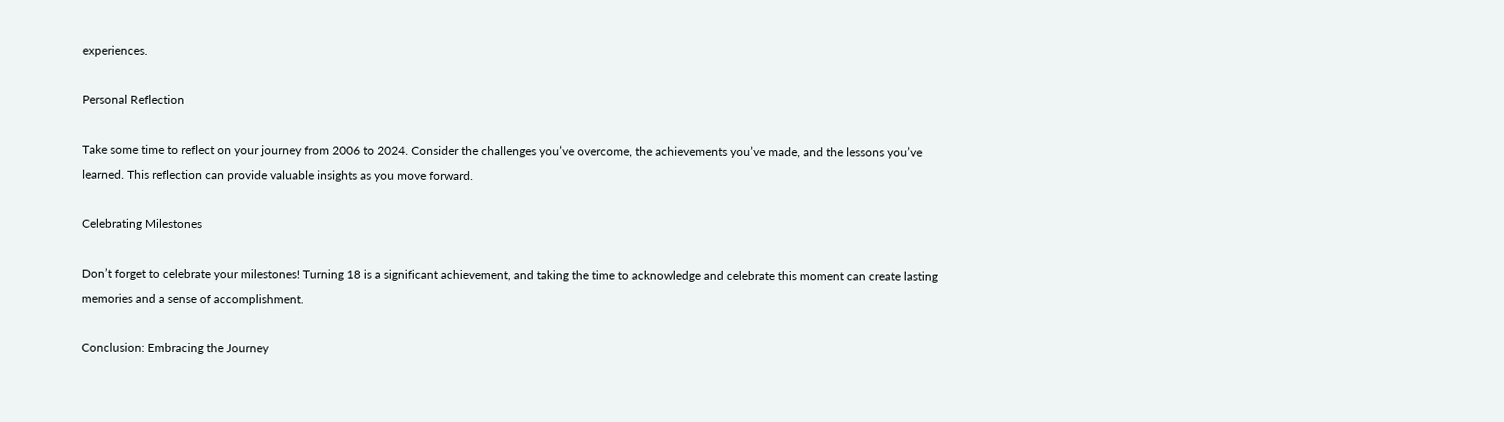experiences.

Personal Reflection

Take some time to reflect on your journey from 2006 to 2024. Consider the challenges you’ve overcome, the achievements you’ve made, and the lessons you’ve learned. This reflection can provide valuable insights as you move forward.

Celebrating Milestones

Don’t forget to celebrate your milestones! Turning 18 is a significant achievement, and taking the time to acknowledge and celebrate this moment can create lasting memories and a sense of accomplishment.

Conclusion: Embracing the Journey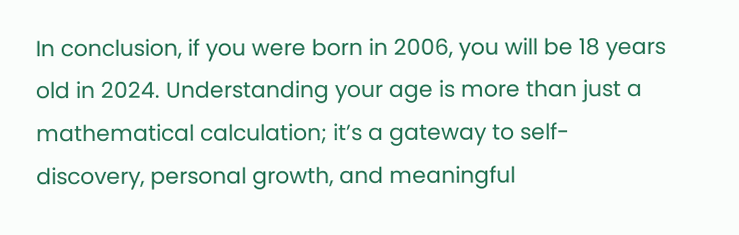In conclusion, if you were born in 2006, you will be 18 years old in 2024. Understanding your age is more than just a mathematical calculation; it’s a gateway to self-discovery, personal growth, and meaningful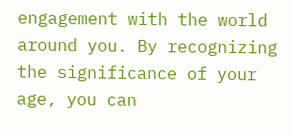engagement with the world around you. By recognizing the significance of your age, you can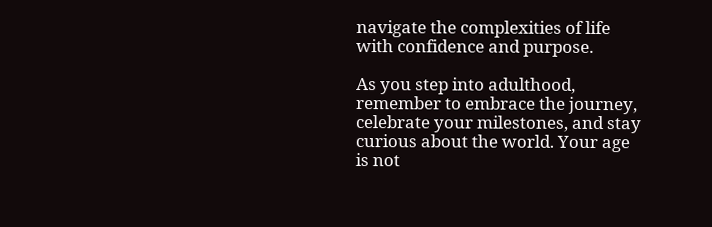navigate the complexities of life with confidence and purpose.

As you step into adulthood, remember to embrace the journey, celebrate your milestones, and stay curious about the world. Your age is not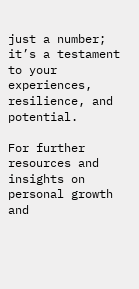just a number; it’s a testament to your experiences, resilience, and potential.

For further resources and insights on personal growth and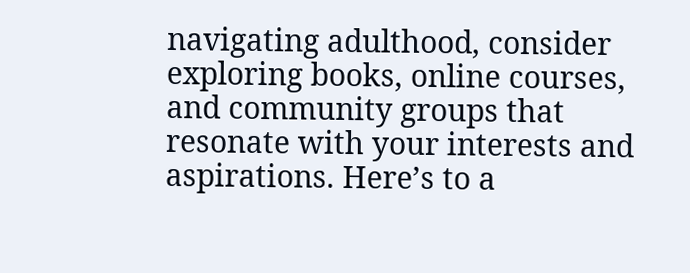navigating adulthood, consider exploring books, online courses, and community groups that resonate with your interests and aspirations. Here’s to a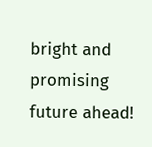bright and promising future ahead!